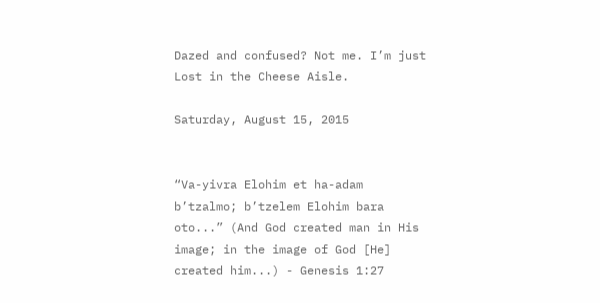Dazed and confused? Not me. I’m just Lost in the Cheese Aisle.

Saturday, August 15, 2015


“Va-yivra Elohim et ha-adam b’tzalmo; b’tzelem Elohim bara oto...” (And God created man in His image; in the image of God [He] created him...) - Genesis 1:27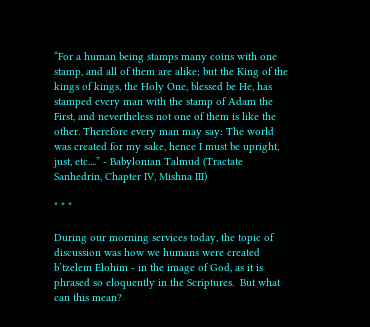“For a human being stamps many coins with one stamp, and all of them are alike; but the King of the kings of kings, the Holy One, blessed be He, has stamped every man with the stamp of Adam the First, and nevertheless not one of them is like the other. Therefore every man may say: The world was created for my sake, hence I must be upright, just, etc....” - Babylonian Talmud (Tractate Sanhedrin, Chapter IV, Mishna III)

* * *

During our morning services today, the topic of discussion was how we humans were created b’tzelem Elohim - in the image of God, as it is phrased so eloquently in the Scriptures.  But what can this mean?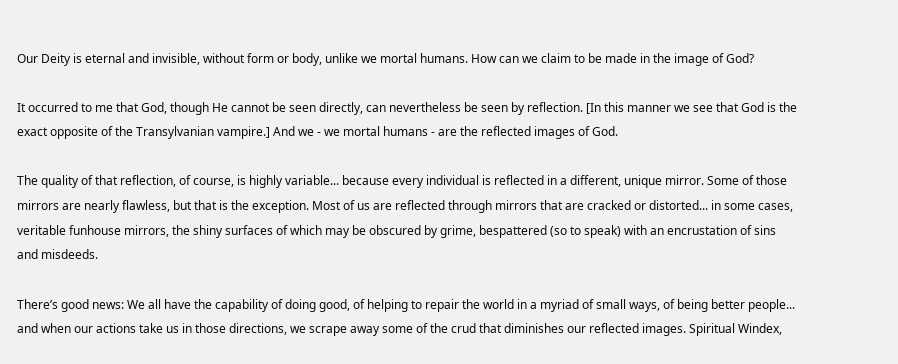Our Deity is eternal and invisible, without form or body, unlike we mortal humans. How can we claim to be made in the image of God?

It occurred to me that God, though He cannot be seen directly, can nevertheless be seen by reflection. [In this manner we see that God is the exact opposite of the Transylvanian vampire.] And we - we mortal humans - are the reflected images of God.

The quality of that reflection, of course, is highly variable... because every individual is reflected in a different, unique mirror. Some of those mirrors are nearly flawless, but that is the exception. Most of us are reflected through mirrors that are cracked or distorted... in some cases, veritable funhouse mirrors, the shiny surfaces of which may be obscured by grime, bespattered (so to speak) with an encrustation of sins and misdeeds.

There’s good news: We all have the capability of doing good, of helping to repair the world in a myriad of small ways, of being better people... and when our actions take us in those directions, we scrape away some of the crud that diminishes our reflected images. Spiritual Windex,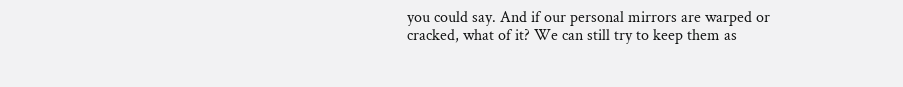you could say. And if our personal mirrors are warped or cracked, what of it? We can still try to keep them as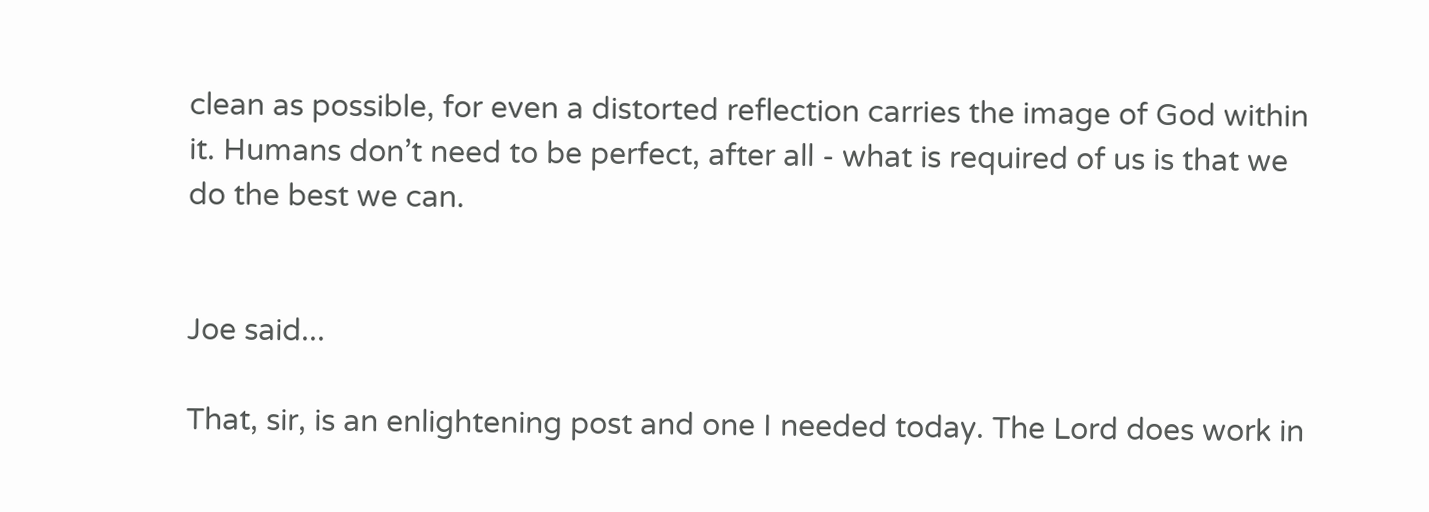clean as possible, for even a distorted reflection carries the image of God within it. Humans don’t need to be perfect, after all - what is required of us is that we do the best we can.


Joe said...

That, sir, is an enlightening post and one I needed today. The Lord does work in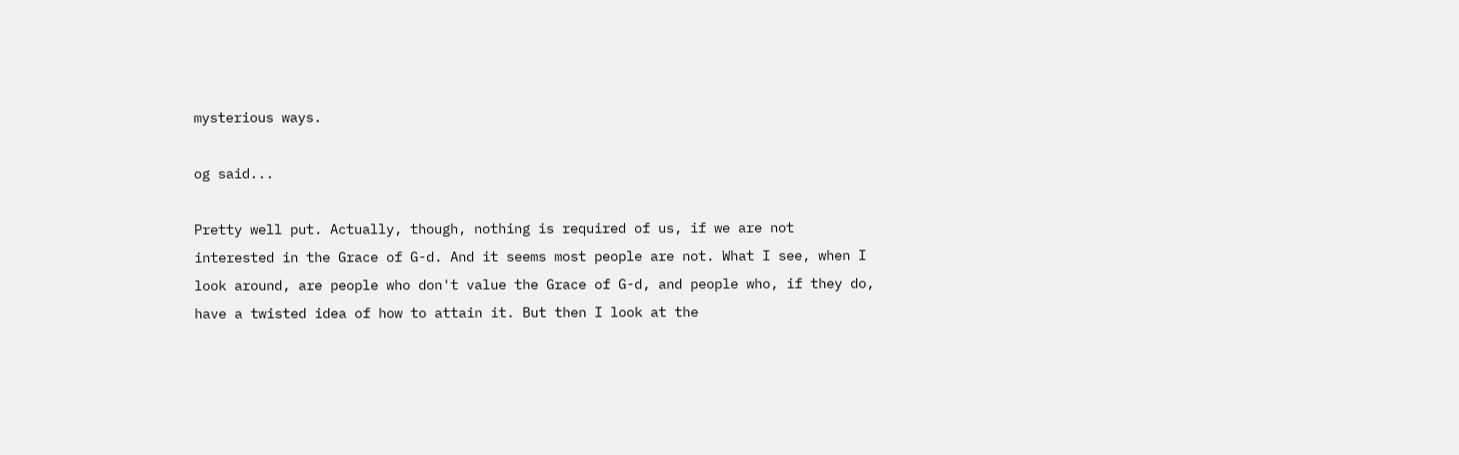mysterious ways.

og said...

Pretty well put. Actually, though, nothing is required of us, if we are not interested in the Grace of G-d. And it seems most people are not. What I see, when I look around, are people who don't value the Grace of G-d, and people who, if they do, have a twisted idea of how to attain it. But then I look at the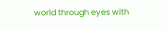world through eyes with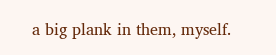a big plank in them, myself.